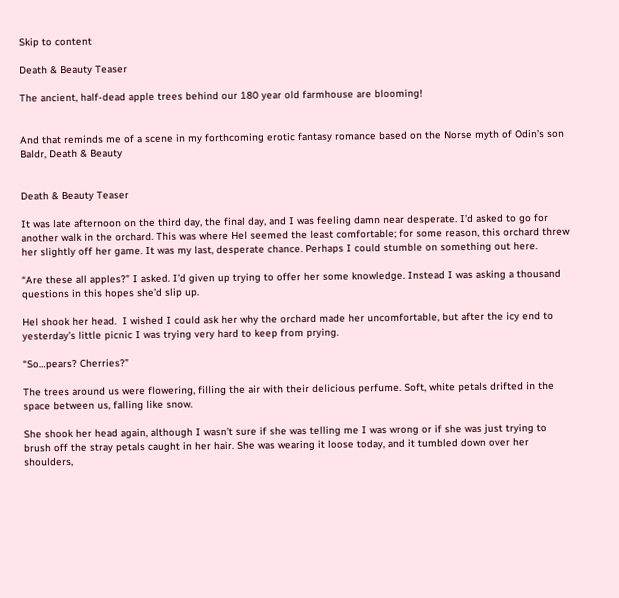Skip to content

Death & Beauty Teaser

The ancient, half-dead apple trees behind our 180 year old farmhouse are blooming!


And that reminds me of a scene in my forthcoming erotic fantasy romance based on the Norse myth of Odin’s son Baldr, Death & Beauty


Death & Beauty Teaser

It was late afternoon on the third day, the final day, and I was feeling damn near desperate. I’d asked to go for another walk in the orchard. This was where Hel seemed the least comfortable; for some reason, this orchard threw her slightly off her game. It was my last, desperate chance. Perhaps I could stumble on something out here.

“Are these all apples?” I asked. I’d given up trying to offer her some knowledge. Instead I was asking a thousand questions in this hopes she’d slip up.

Hel shook her head.  I wished I could ask her why the orchard made her uncomfortable, but after the icy end to yesterday’s little picnic I was trying very hard to keep from prying.

“So…pears? Cherries?”

The trees around us were flowering, filling the air with their delicious perfume. Soft, white petals drifted in the space between us, falling like snow.

She shook her head again, although I wasn’t sure if she was telling me I was wrong or if she was just trying to brush off the stray petals caught in her hair. She was wearing it loose today, and it tumbled down over her shoulders,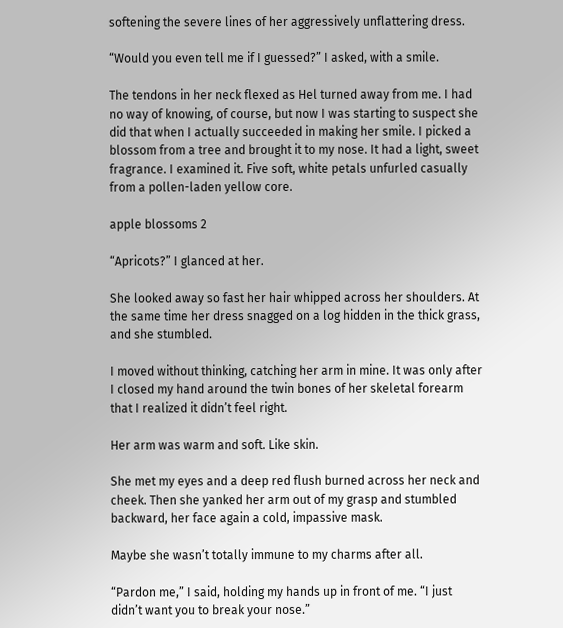softening the severe lines of her aggressively unflattering dress.

“Would you even tell me if I guessed?” I asked, with a smile.

The tendons in her neck flexed as Hel turned away from me. I had no way of knowing, of course, but now I was starting to suspect she did that when I actually succeeded in making her smile. I picked a blossom from a tree and brought it to my nose. It had a light, sweet fragrance. I examined it. Five soft, white petals unfurled casually from a pollen-laden yellow core.

apple blossoms 2

“Apricots?” I glanced at her.

She looked away so fast her hair whipped across her shoulders. At the same time her dress snagged on a log hidden in the thick grass, and she stumbled.

I moved without thinking, catching her arm in mine. It was only after I closed my hand around the twin bones of her skeletal forearm that I realized it didn’t feel right.

Her arm was warm and soft. Like skin.

She met my eyes and a deep red flush burned across her neck and cheek. Then she yanked her arm out of my grasp and stumbled backward, her face again a cold, impassive mask.

Maybe she wasn’t totally immune to my charms after all.

“Pardon me,” I said, holding my hands up in front of me. “I just didn’t want you to break your nose.”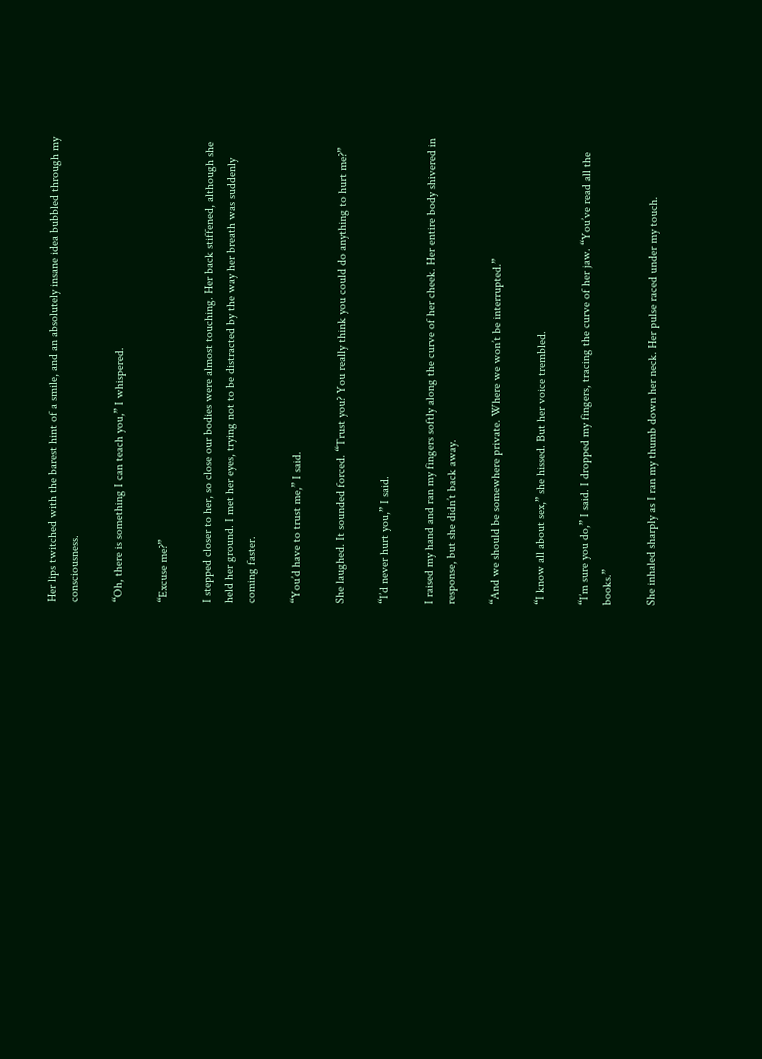Her lips twitched with the barest hint of a smile, and an absolutely insane idea bubbled through my consciousness.

“Oh, there is something I can teach you,” I whispered.

“Excuse me?”

I stepped closer to her, so close our bodies were almost touching. Her back stiffened, although she held her ground. I met her eyes, trying not to be distracted by the way her breath was suddenly coming faster.

“You’d have to trust me,” I said.

She laughed. It sounded forced. “Trust you? You really think you could do anything to hurt me?”

“I’d never hurt you,” I said.

I raised my hand and ran my fingers softly along the curve of her cheek. Her entire body shivered in response, but she didn’t back away.

“And we should be somewhere private. Where we won’t be interrupted.”

“I know all about sex,” she hissed. But her voice trembled.

“I’m sure you do,” I said. I dropped my fingers, tracing the curve of her jaw. “You’ve read all the books.”

She inhaled sharply as I ran my thumb down her neck. Her pulse raced under my touch.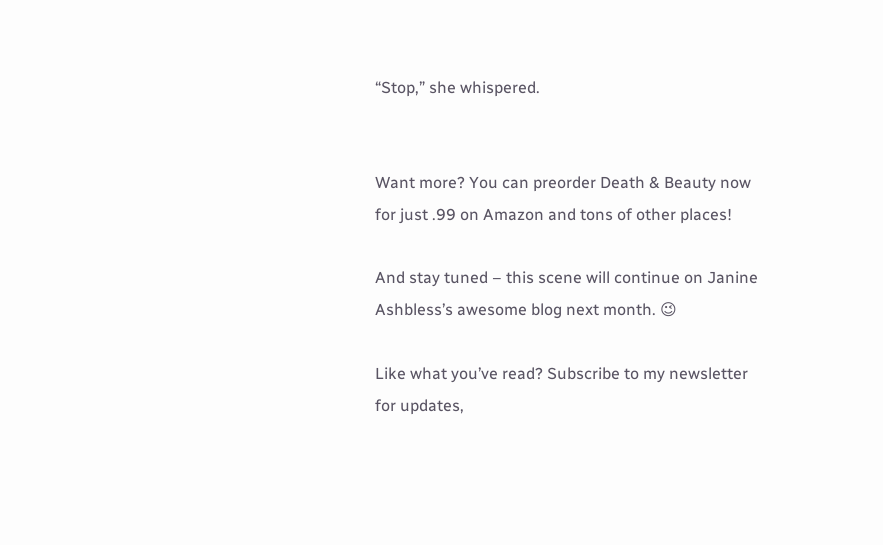“Stop,” she whispered.


Want more? You can preorder Death & Beauty now for just .99 on Amazon and tons of other places!

And stay tuned – this scene will continue on Janine Ashbless’s awesome blog next month. 😉

Like what you’ve read? Subscribe to my newsletter for updates,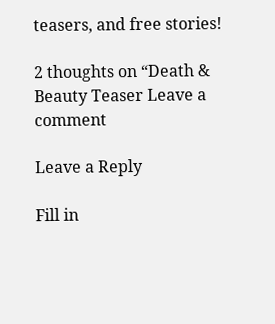teasers, and free stories!

2 thoughts on “Death & Beauty Teaser Leave a comment

Leave a Reply

Fill in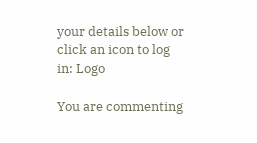your details below or click an icon to log in: Logo

You are commenting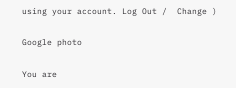using your account. Log Out /  Change )

Google photo

You are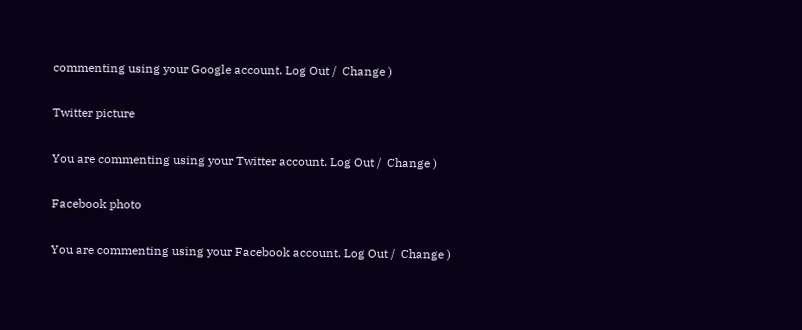commenting using your Google account. Log Out /  Change )

Twitter picture

You are commenting using your Twitter account. Log Out /  Change )

Facebook photo

You are commenting using your Facebook account. Log Out /  Change )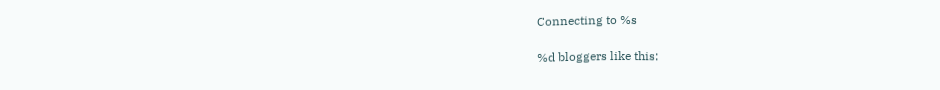Connecting to %s

%d bloggers like this: